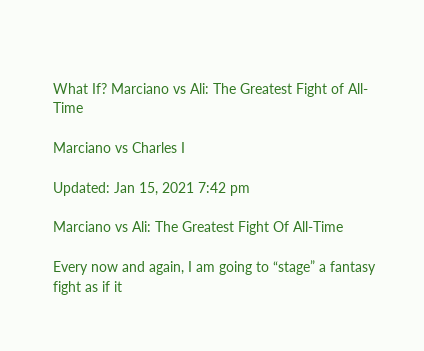What If? Marciano vs Ali: The Greatest Fight of All-Time

Marciano vs Charles I

Updated: Jan 15, 2021 7:42 pm

Marciano vs Ali: The Greatest Fight Of All-Time

Every now and again, I am going to “stage” a fantasy fight as if it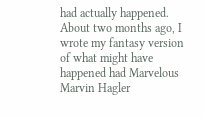had actually happened. About two months ago, I wrote my fantasy version of what might have happened had Marvelous Marvin Hagler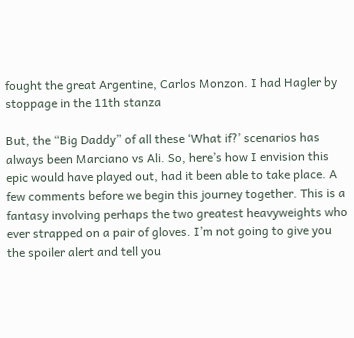fought the great Argentine, Carlos Monzon. I had Hagler by stoppage in the 11th stanza

But, the “Big Daddy” of all these ‘What if?’ scenarios has always been Marciano vs Ali. So, here’s how I envision this epic would have played out, had it been able to take place. A few comments before we begin this journey together. This is a fantasy involving perhaps the two greatest heavyweights who ever strapped on a pair of gloves. I’m not going to give you the spoiler alert and tell you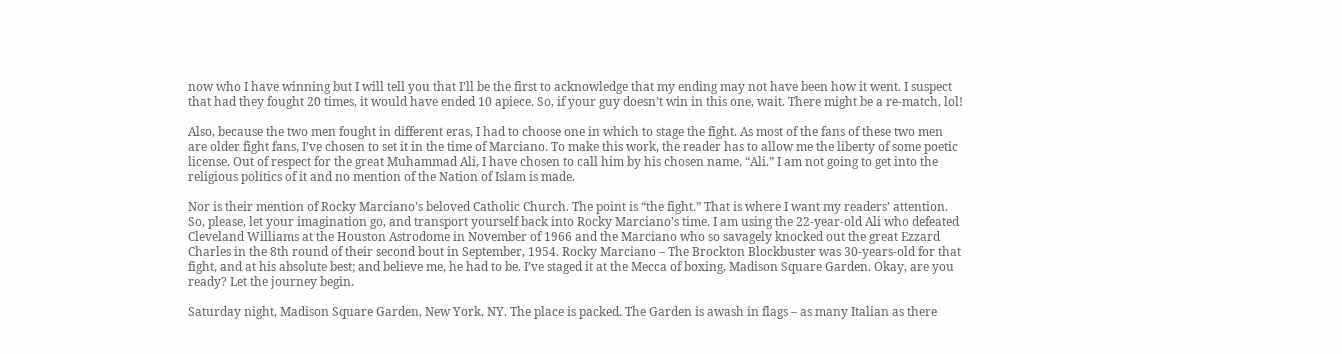now who I have winning but I will tell you that I’ll be the first to acknowledge that my ending may not have been how it went. I suspect that had they fought 20 times, it would have ended 10 apiece. So, if your guy doesn’t win in this one, wait. There might be a re-match, lol!

Also, because the two men fought in different eras, I had to choose one in which to stage the fight. As most of the fans of these two men are older fight fans, I’ve chosen to set it in the time of Marciano. To make this work, the reader has to allow me the liberty of some poetic license. Out of respect for the great Muhammad Ali, I have chosen to call him by his chosen name, “Ali.” I am not going to get into the religious politics of it and no mention of the Nation of Islam is made.

Nor is their mention of Rocky Marciano’s beloved Catholic Church. The point is “the fight.” That is where I want my readers’ attention. So, please, let your imagination go, and transport yourself back into Rocky Marciano’s time. I am using the 22-year-old Ali who defeated Cleveland Williams at the Houston Astrodome in November of 1966 and the Marciano who so savagely knocked out the great Ezzard Charles in the 8th round of their second bout in September, 1954. Rocky Marciano – The Brockton Blockbuster was 30-years-old for that fight, and at his absolute best; and believe me, he had to be. I’ve staged it at the Mecca of boxing, Madison Square Garden. Okay, are you ready? Let the journey begin.

Saturday night, Madison Square Garden, New York, NY. The place is packed. The Garden is awash in flags – as many Italian as there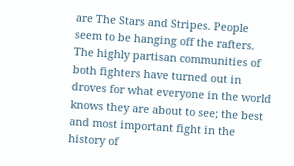are The Stars and Stripes. People seem to be hanging off the rafters. The highly partisan communities of both fighters have turned out in droves for what everyone in the world knows they are about to see; the best and most important fight in the history of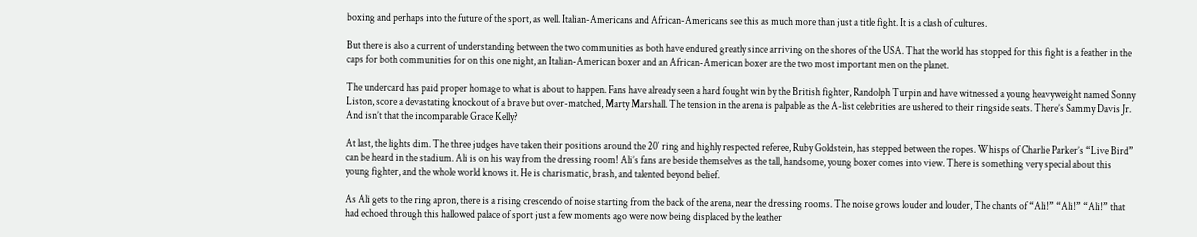boxing and perhaps into the future of the sport, as well. Italian-Americans and African-Americans see this as much more than just a title fight. It is a clash of cultures.

But there is also a current of understanding between the two communities as both have endured greatly since arriving on the shores of the USA. That the world has stopped for this fight is a feather in the caps for both communities for on this one night, an Italian-American boxer and an African-American boxer are the two most important men on the planet.

The undercard has paid proper homage to what is about to happen. Fans have already seen a hard fought win by the British fighter, Randolph Turpin and have witnessed a young heavyweight named Sonny Liston, score a devastating knockout of a brave but over-matched, Marty Marshall. The tension in the arena is palpable as the A-list celebrities are ushered to their ringside seats. There’s Sammy Davis Jr. And isn’t that the incomparable Grace Kelly?

At last, the lights dim. The three judges have taken their positions around the 20′ ring and highly respected referee, Ruby Goldstein, has stepped between the ropes. Whisps of Charlie Parker’s “Live Bird” can be heard in the stadium. Ali is on his way from the dressing room! Ali’s fans are beside themselves as the tall, handsome, young boxer comes into view. There is something very special about this young fighter, and the whole world knows it. He is charismatic, brash, and talented beyond belief.

As Ali gets to the ring apron, there is a rising crescendo of noise starting from the back of the arena, near the dressing rooms. The noise grows louder and louder, The chants of “Ali!” “Ali!” “Ali!” that had echoed through this hallowed palace of sport just a few moments ago were now being displaced by the leather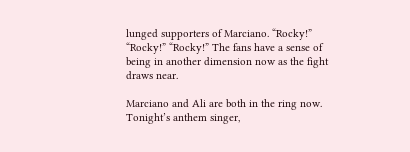lunged supporters of Marciano. “Rocky!” “Rocky!” “Rocky!” The fans have a sense of being in another dimension now as the fight draws near.

Marciano and Ali are both in the ring now. Tonight’s anthem singer,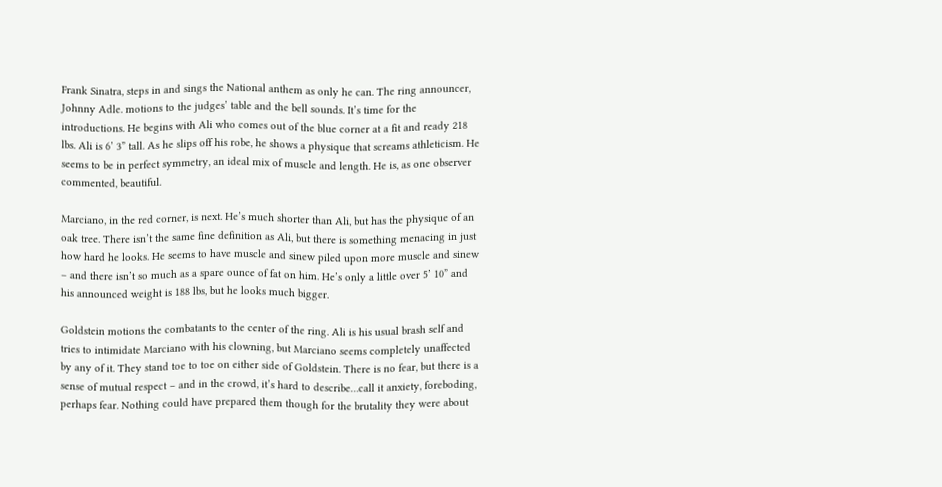Frank Sinatra, steps in and sings the National anthem as only he can. The ring announcer, Johnny Adle. motions to the judges’ table and the bell sounds. It’s time for the introductions. He begins with Ali who comes out of the blue corner at a fit and ready 218 lbs. Ali is 6’ 3” tall. As he slips off his robe, he shows a physique that screams athleticism. He seems to be in perfect symmetry, an ideal mix of muscle and length. He is, as one observer commented, beautiful.

Marciano, in the red corner, is next. He’s much shorter than Ali, but has the physique of an oak tree. There isn’t the same fine definition as Ali, but there is something menacing in just how hard he looks. He seems to have muscle and sinew piled upon more muscle and sinew – and there isn’t so much as a spare ounce of fat on him. He’s only a little over 5’ 10” and his announced weight is 188 lbs, but he looks much bigger.

Goldstein motions the combatants to the center of the ring. Ali is his usual brash self and tries to intimidate Marciano with his clowning, but Marciano seems completely unaffected by any of it. They stand toe to toe on either side of Goldstein. There is no fear, but there is a sense of mutual respect – and in the crowd, it’s hard to describe…call it anxiety, foreboding, perhaps fear. Nothing could have prepared them though for the brutality they were about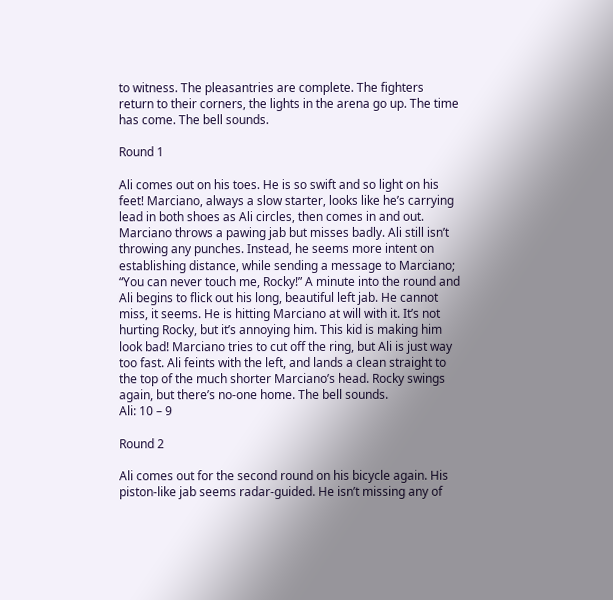to witness. The pleasantries are complete. The fighters return to their corners, the lights in the arena go up. The time has come. The bell sounds.

Round 1

Ali comes out on his toes. He is so swift and so light on his feet! Marciano, always a slow starter, looks like he’s carrying lead in both shoes as Ali circles, then comes in and out. Marciano throws a pawing jab but misses badly. Ali still isn’t throwing any punches. Instead, he seems more intent on establishing distance, while sending a message to Marciano; “You can never touch me, Rocky!” A minute into the round and Ali begins to flick out his long, beautiful left jab. He cannot miss, it seems. He is hitting Marciano at will with it. It’s not hurting Rocky, but it’s annoying him. This kid is making him look bad! Marciano tries to cut off the ring, but Ali is just way too fast. Ali feints with the left, and lands a clean straight to the top of the much shorter Marciano’s head. Rocky swings again, but there’s no-one home. The bell sounds.
Ali: 10 – 9

Round 2

Ali comes out for the second round on his bicycle again. His piston-like jab seems radar-guided. He isn’t missing any of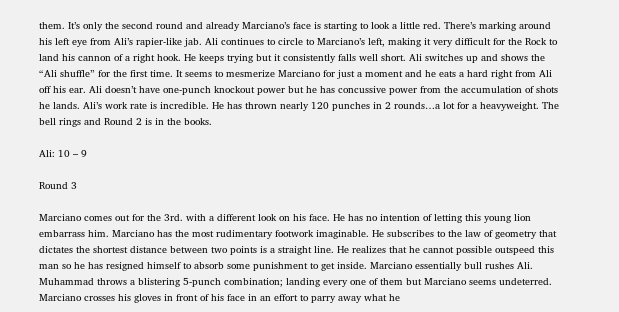them. It’s only the second round and already Marciano’s face is starting to look a little red. There’s marking around his left eye from Ali’s rapier-like jab. Ali continues to circle to Marciano’s left, making it very difficult for the Rock to land his cannon of a right hook. He keeps trying but it consistently falls well short. Ali switches up and shows the “Ali shuffle” for the first time. It seems to mesmerize Marciano for just a moment and he eats a hard right from Ali off his ear. Ali doesn’t have one-punch knockout power but he has concussive power from the accumulation of shots he lands. Ali’s work rate is incredible. He has thrown nearly 120 punches in 2 rounds…a lot for a heavyweight. The bell rings and Round 2 is in the books.

Ali: 10 – 9

Round 3

Marciano comes out for the 3rd. with a different look on his face. He has no intention of letting this young lion embarrass him. Marciano has the most rudimentary footwork imaginable. He subscribes to the law of geometry that dictates the shortest distance between two points is a straight line. He realizes that he cannot possible outspeed this man so he has resigned himself to absorb some punishment to get inside. Marciano essentially bull rushes Ali. Muhammad throws a blistering 5-punch combination; landing every one of them but Marciano seems undeterred. Marciano crosses his gloves in front of his face in an effort to parry away what he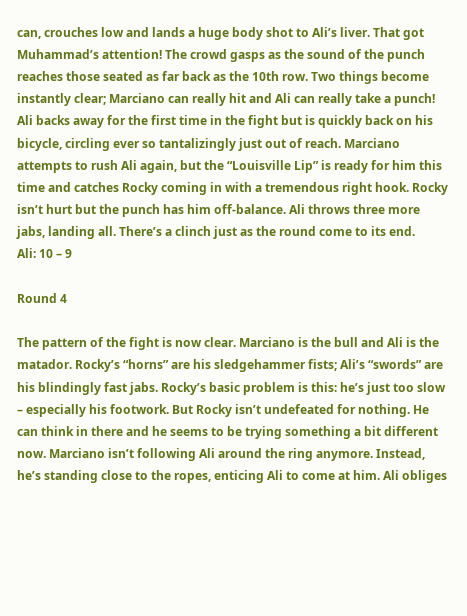can, crouches low and lands a huge body shot to Ali’s liver. That got Muhammad’s attention! The crowd gasps as the sound of the punch reaches those seated as far back as the 10th row. Two things become instantly clear; Marciano can really hit and Ali can really take a punch! Ali backs away for the first time in the fight but is quickly back on his bicycle, circling ever so tantalizingly just out of reach. Marciano attempts to rush Ali again, but the “Louisville Lip” is ready for him this time and catches Rocky coming in with a tremendous right hook. Rocky isn’t hurt but the punch has him off-balance. Ali throws three more jabs, landing all. There’s a clinch just as the round come to its end.
Ali: 10 – 9

Round 4

The pattern of the fight is now clear. Marciano is the bull and Ali is the matador. Rocky’s “horns” are his sledgehammer fists; Ali’s “swords” are his blindingly fast jabs. Rocky’s basic problem is this: he’s just too slow – especially his footwork. But Rocky isn’t undefeated for nothing. He can think in there and he seems to be trying something a bit different now. Marciano isn’t following Ali around the ring anymore. Instead, he’s standing close to the ropes, enticing Ali to come at him. Ali obliges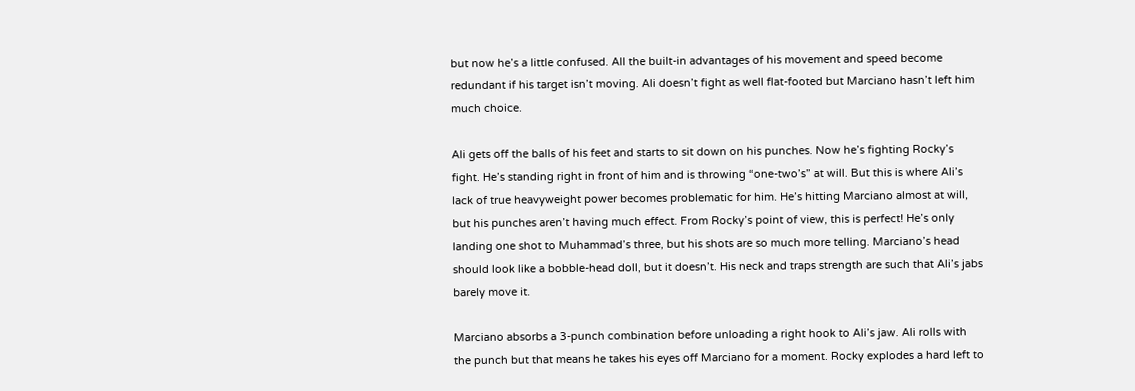but now he’s a little confused. All the built-in advantages of his movement and speed become redundant if his target isn’t moving. Ali doesn’t fight as well flat-footed but Marciano hasn’t left him much choice.

Ali gets off the balls of his feet and starts to sit down on his punches. Now he’s fighting Rocky’s fight. He’s standing right in front of him and is throwing “one-two’s” at will. But this is where Ali’s lack of true heavyweight power becomes problematic for him. He’s hitting Marciano almost at will, but his punches aren’t having much effect. From Rocky’s point of view, this is perfect! He’s only landing one shot to Muhammad’s three, but his shots are so much more telling. Marciano’s head should look like a bobble-head doll, but it doesn’t. His neck and traps strength are such that Ali’s jabs barely move it.

Marciano absorbs a 3-punch combination before unloading a right hook to Ali’s jaw. Ali rolls with the punch but that means he takes his eyes off Marciano for a moment. Rocky explodes a hard left to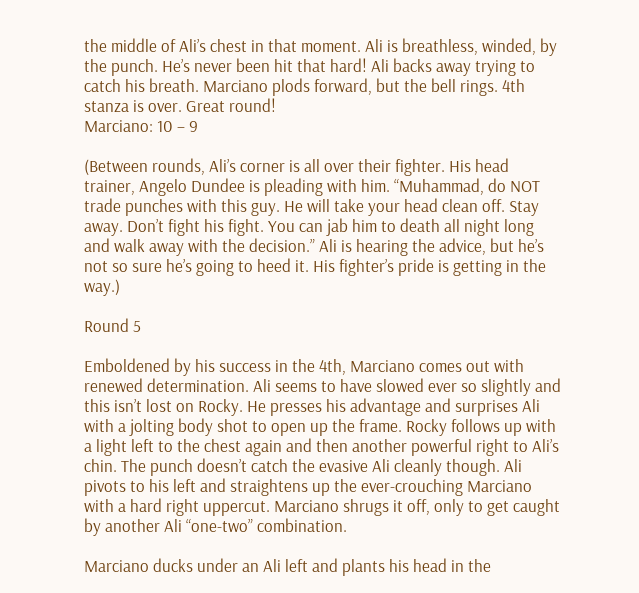the middle of Ali’s chest in that moment. Ali is breathless, winded, by the punch. He’s never been hit that hard! Ali backs away trying to catch his breath. Marciano plods forward, but the bell rings. 4th stanza is over. Great round!
Marciano: 10 – 9

(Between rounds, Ali’s corner is all over their fighter. His head trainer, Angelo Dundee is pleading with him. “Muhammad, do NOT trade punches with this guy. He will take your head clean off. Stay away. Don’t fight his fight. You can jab him to death all night long and walk away with the decision.” Ali is hearing the advice, but he’s not so sure he’s going to heed it. His fighter’s pride is getting in the way.)

Round 5

Emboldened by his success in the 4th, Marciano comes out with renewed determination. Ali seems to have slowed ever so slightly and this isn’t lost on Rocky. He presses his advantage and surprises Ali with a jolting body shot to open up the frame. Rocky follows up with a light left to the chest again and then another powerful right to Ali’s chin. The punch doesn’t catch the evasive Ali cleanly though. Ali pivots to his left and straightens up the ever-crouching Marciano with a hard right uppercut. Marciano shrugs it off, only to get caught by another Ali “one-two” combination.

Marciano ducks under an Ali left and plants his head in the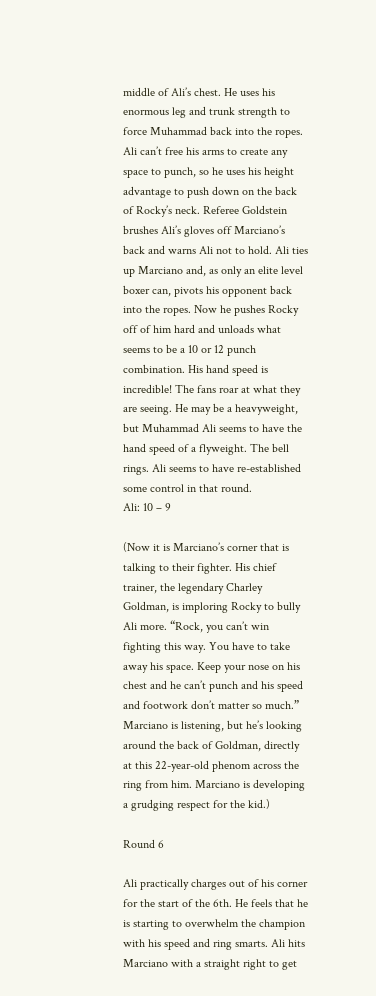middle of Ali’s chest. He uses his enormous leg and trunk strength to force Muhammad back into the ropes. Ali can’t free his arms to create any space to punch, so he uses his height advantage to push down on the back of Rocky’s neck. Referee Goldstein brushes Ali’s gloves off Marciano’s back and warns Ali not to hold. Ali ties up Marciano and, as only an elite level boxer can, pivots his opponent back into the ropes. Now he pushes Rocky off of him hard and unloads what seems to be a 10 or 12 punch combination. His hand speed is incredible! The fans roar at what they are seeing. He may be a heavyweight, but Muhammad Ali seems to have the hand speed of a flyweight. The bell rings. Ali seems to have re-established some control in that round.
Ali: 10 – 9

(Now it is Marciano’s corner that is talking to their fighter. His chief trainer, the legendary Charley Goldman, is imploring Rocky to bully Ali more. “Rock, you can’t win fighting this way. You have to take away his space. Keep your nose on his chest and he can’t punch and his speed and footwork don’t matter so much.” Marciano is listening, but he’s looking around the back of Goldman, directly at this 22-year-old phenom across the ring from him. Marciano is developing a grudging respect for the kid.)

Round 6

Ali practically charges out of his corner for the start of the 6th. He feels that he is starting to overwhelm the champion with his speed and ring smarts. Ali hits Marciano with a straight right to get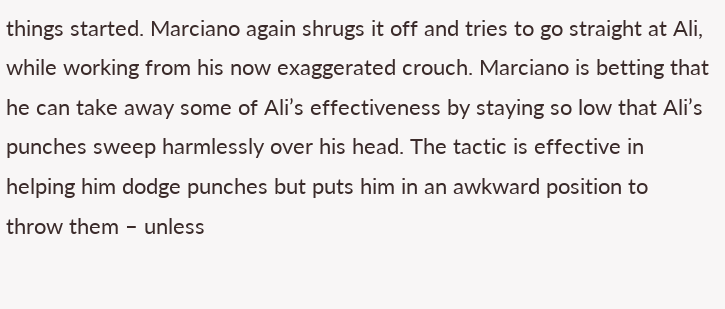things started. Marciano again shrugs it off and tries to go straight at Ali, while working from his now exaggerated crouch. Marciano is betting that he can take away some of Ali’s effectiveness by staying so low that Ali’s punches sweep harmlessly over his head. The tactic is effective in helping him dodge punches but puts him in an awkward position to throw them – unless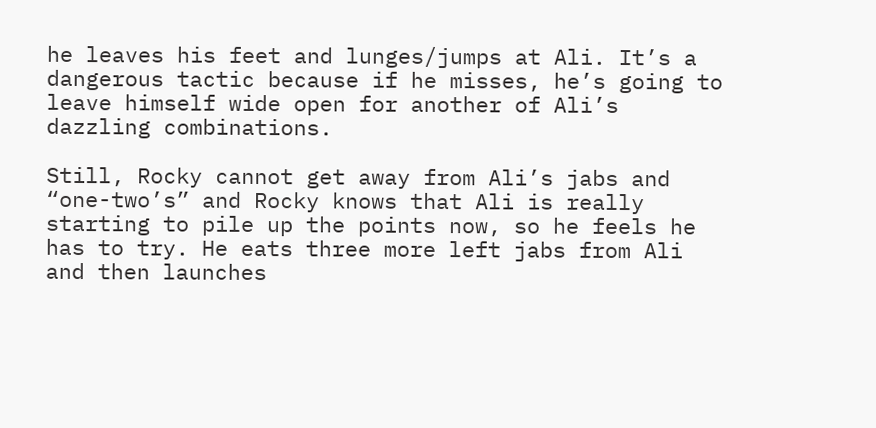he leaves his feet and lunges/jumps at Ali. It’s a dangerous tactic because if he misses, he’s going to leave himself wide open for another of Ali’s dazzling combinations.

Still, Rocky cannot get away from Ali’s jabs and “one-two’s” and Rocky knows that Ali is really starting to pile up the points now, so he feels he has to try. He eats three more left jabs from Ali and then launches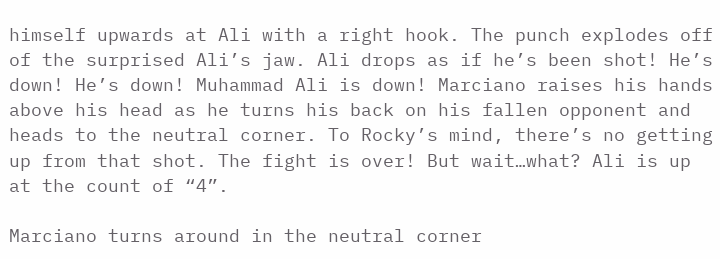himself upwards at Ali with a right hook. The punch explodes off of the surprised Ali’s jaw. Ali drops as if he’s been shot! He’s down! He’s down! Muhammad Ali is down! Marciano raises his hands above his head as he turns his back on his fallen opponent and heads to the neutral corner. To Rocky’s mind, there’s no getting up from that shot. The fight is over! But wait…what? Ali is up at the count of “4”.

Marciano turns around in the neutral corner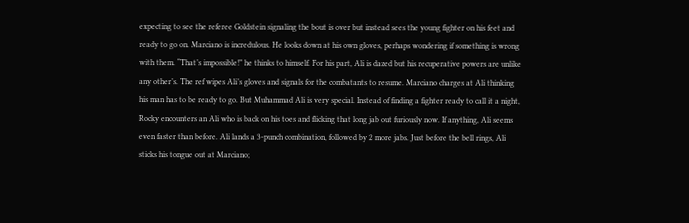expecting to see the referee Goldstein signaling the bout is over but instead sees the young fighter on his feet and ready to go on. Marciano is incredulous. He looks down at his own gloves, perhaps wondering if something is wrong with them. “That’s impossible!” he thinks to himself. For his part, Ali is dazed but his recuperative powers are unlike any other’s. The ref wipes Ali’s gloves and signals for the combatants to resume. Marciano charges at Ali thinking his man has to be ready to go. But Muhammad Ali is very special. Instead of finding a fighter ready to call it a night, Rocky encounters an Ali who is back on his toes and flicking that long jab out furiously now. If anything, Ali seems even faster than before. Ali lands a 3-punch combination, followed by 2 more jabs. Just before the bell rings, Ali sticks his tongue out at Marciano;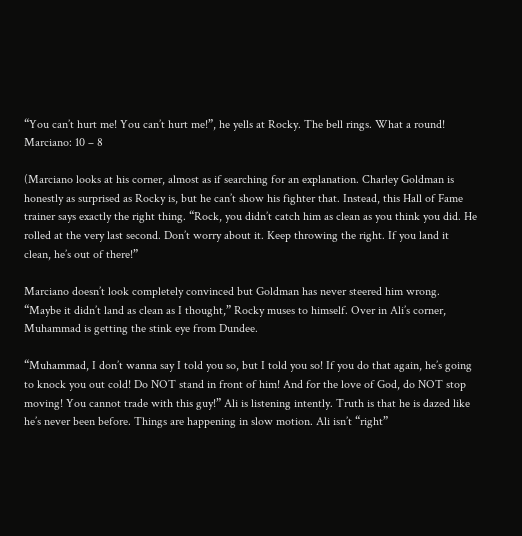“You can’t hurt me! You can’t hurt me!”, he yells at Rocky. The bell rings. What a round!
Marciano: 10 – 8

(Marciano looks at his corner, almost as if searching for an explanation. Charley Goldman is honestly as surprised as Rocky is, but he can’t show his fighter that. Instead, this Hall of Fame trainer says exactly the right thing. “Rock, you didn’t catch him as clean as you think you did. He rolled at the very last second. Don’t worry about it. Keep throwing the right. If you land it clean, he’s out of there!”

Marciano doesn’t look completely convinced but Goldman has never steered him wrong. “Maybe it didn’t land as clean as I thought,” Rocky muses to himself. Over in Ali’s corner, Muhammad is getting the stink eye from Dundee.

“Muhammad, I don’t wanna say I told you so, but I told you so! If you do that again, he’s going to knock you out cold! Do NOT stand in front of him! And for the love of God, do NOT stop moving! You cannot trade with this guy!” Ali is listening intently. Truth is that he is dazed like he’s never been before. Things are happening in slow motion. Ali isn’t “right”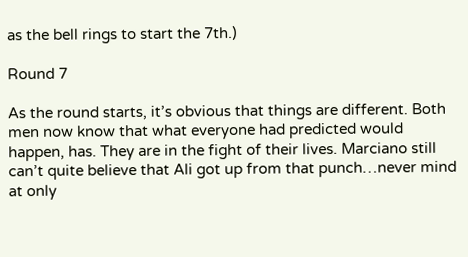as the bell rings to start the 7th.)

Round 7

As the round starts, it’s obvious that things are different. Both men now know that what everyone had predicted would happen, has. They are in the fight of their lives. Marciano still can’t quite believe that Ali got up from that punch…never mind at only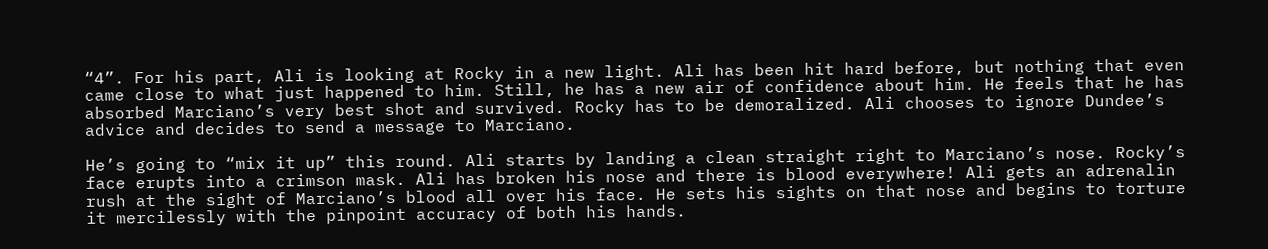“4”. For his part, Ali is looking at Rocky in a new light. Ali has been hit hard before, but nothing that even came close to what just happened to him. Still, he has a new air of confidence about him. He feels that he has absorbed Marciano’s very best shot and survived. Rocky has to be demoralized. Ali chooses to ignore Dundee’s advice and decides to send a message to Marciano.

He’s going to “mix it up” this round. Ali starts by landing a clean straight right to Marciano’s nose. Rocky’s face erupts into a crimson mask. Ali has broken his nose and there is blood everywhere! Ali gets an adrenalin rush at the sight of Marciano’s blood all over his face. He sets his sights on that nose and begins to torture it mercilessly with the pinpoint accuracy of both his hands.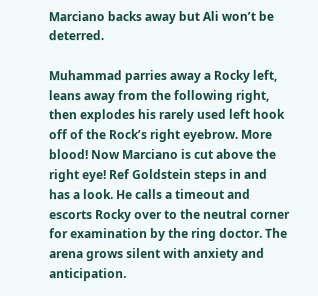Marciano backs away but Ali won’t be deterred.

Muhammad parries away a Rocky left, leans away from the following right, then explodes his rarely used left hook off of the Rock’s right eyebrow. More blood! Now Marciano is cut above the right eye! Ref Goldstein steps in and has a look. He calls a timeout and escorts Rocky over to the neutral corner for examination by the ring doctor. The arena grows silent with anxiety and anticipation.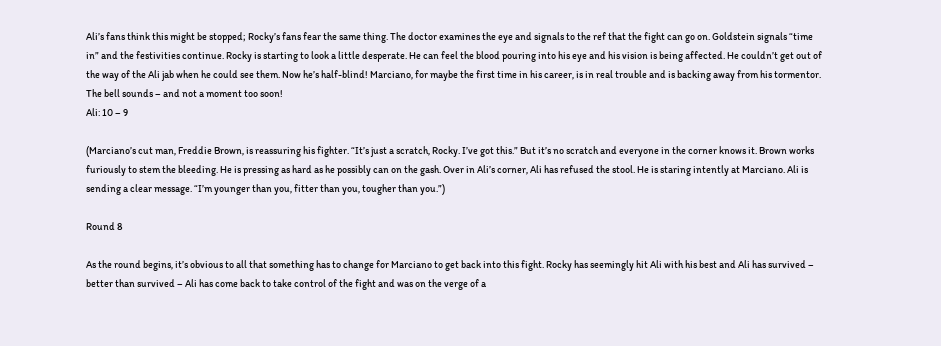Ali’s fans think this might be stopped; Rocky’s fans fear the same thing. The doctor examines the eye and signals to the ref that the fight can go on. Goldstein signals “time in” and the festivities continue. Rocky is starting to look a little desperate. He can feel the blood pouring into his eye and his vision is being affected. He couldn’t get out of the way of the Ali jab when he could see them. Now he’s half-blind! Marciano, for maybe the first time in his career, is in real trouble and is backing away from his tormentor. The bell sounds – and not a moment too soon!
Ali: 10 – 9

(Marciano’s cut man, Freddie Brown, is reassuring his fighter. “It’s just a scratch, Rocky. I’ve got this.” But it’s no scratch and everyone in the corner knows it. Brown works furiously to stem the bleeding. He is pressing as hard as he possibly can on the gash. Over in Ali’s corner, Ali has refused the stool. He is staring intently at Marciano. Ali is sending a clear message. “I’m younger than you, fitter than you, tougher than you.”)

Round 8

As the round begins, it’s obvious to all that something has to change for Marciano to get back into this fight. Rocky has seemingly hit Ali with his best and Ali has survived – better than survived – Ali has come back to take control of the fight and was on the verge of a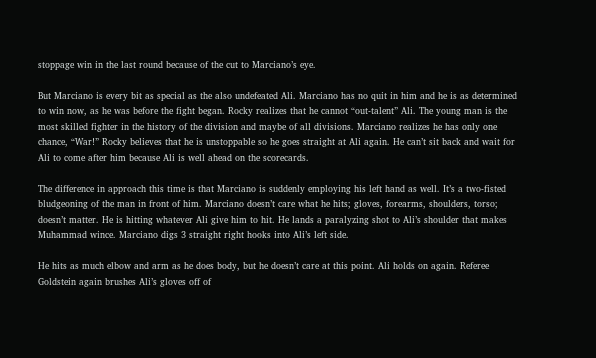stoppage win in the last round because of the cut to Marciano’s eye.

But Marciano is every bit as special as the also undefeated Ali. Marciano has no quit in him and he is as determined to win now, as he was before the fight began. Rocky realizes that he cannot “out-talent” Ali. The young man is the most skilled fighter in the history of the division and maybe of all divisions. Marciano realizes he has only one chance, “War!” Rocky believes that he is unstoppable so he goes straight at Ali again. He can’t sit back and wait for Ali to come after him because Ali is well ahead on the scorecards.

The difference in approach this time is that Marciano is suddenly employing his left hand as well. It’s a two-fisted bludgeoning of the man in front of him. Marciano doesn’t care what he hits; gloves, forearms, shoulders, torso; doesn’t matter. He is hitting whatever Ali give him to hit. He lands a paralyzing shot to Ali’s shoulder that makes Muhammad wince. Marciano digs 3 straight right hooks into Ali’s left side.

He hits as much elbow and arm as he does body, but he doesn’t care at this point. Ali holds on again. Referee Goldstein again brushes Ali’s gloves off of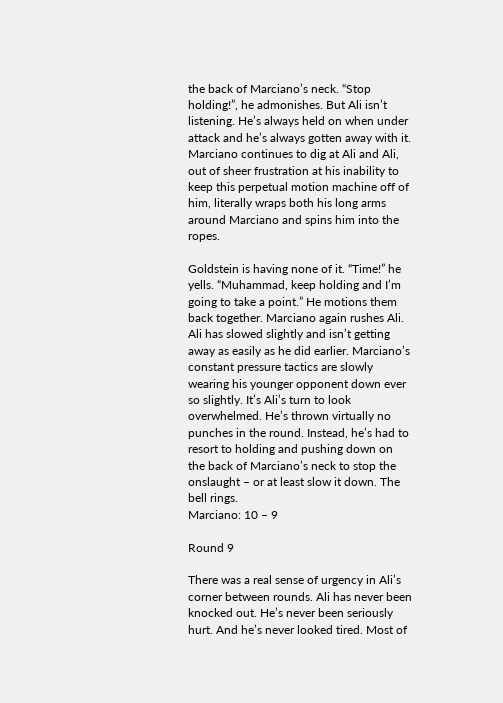the back of Marciano’s neck. “Stop holding!”, he admonishes. But Ali isn’t listening. He’s always held on when under attack and he’s always gotten away with it. Marciano continues to dig at Ali and Ali, out of sheer frustration at his inability to keep this perpetual motion machine off of him, literally wraps both his long arms around Marciano and spins him into the ropes.

Goldstein is having none of it. “Time!” he yells. “Muhammad, keep holding and I’m going to take a point.” He motions them back together. Marciano again rushes Ali. Ali has slowed slightly and isn’t getting away as easily as he did earlier. Marciano’s constant pressure tactics are slowly wearing his younger opponent down ever so slightly. It’s Ali’s turn to look overwhelmed. He’s thrown virtually no punches in the round. Instead, he’s had to resort to holding and pushing down on the back of Marciano’s neck to stop the onslaught – or at least slow it down. The bell rings.
Marciano: 10 – 9

Round 9

There was a real sense of urgency in Ali’s corner between rounds. Ali has never been knocked out. He’s never been seriously hurt. And he’s never looked tired. Most of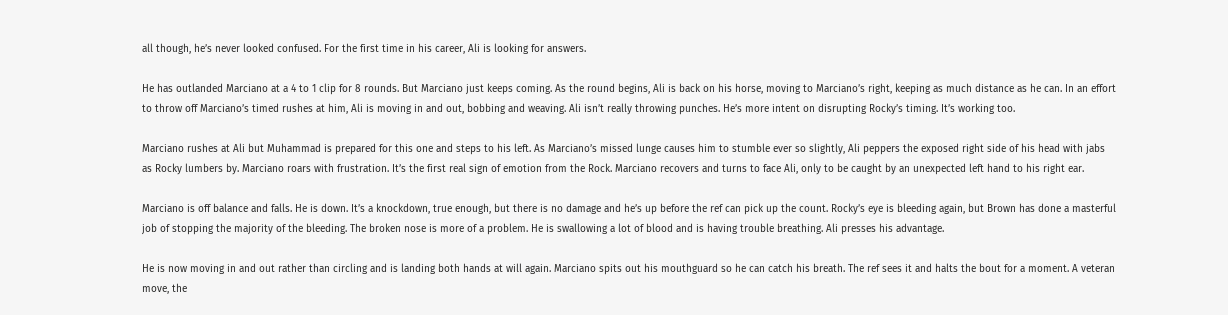all though, he’s never looked confused. For the first time in his career, Ali is looking for answers.

He has outlanded Marciano at a 4 to 1 clip for 8 rounds. But Marciano just keeps coming. As the round begins, Ali is back on his horse, moving to Marciano’s right, keeping as much distance as he can. In an effort to throw off Marciano’s timed rushes at him, Ali is moving in and out, bobbing and weaving. Ali isn’t really throwing punches. He’s more intent on disrupting Rocky’s timing. It’s working too.

Marciano rushes at Ali but Muhammad is prepared for this one and steps to his left. As Marciano’s missed lunge causes him to stumble ever so slightly, Ali peppers the exposed right side of his head with jabs as Rocky lumbers by. Marciano roars with frustration. It’s the first real sign of emotion from the Rock. Marciano recovers and turns to face Ali, only to be caught by an unexpected left hand to his right ear.

Marciano is off balance and falls. He is down. It’s a knockdown, true enough, but there is no damage and he’s up before the ref can pick up the count. Rocky’s eye is bleeding again, but Brown has done a masterful job of stopping the majority of the bleeding. The broken nose is more of a problem. He is swallowing a lot of blood and is having trouble breathing. Ali presses his advantage.

He is now moving in and out rather than circling and is landing both hands at will again. Marciano spits out his mouthguard so he can catch his breath. The ref sees it and halts the bout for a moment. A veteran move, the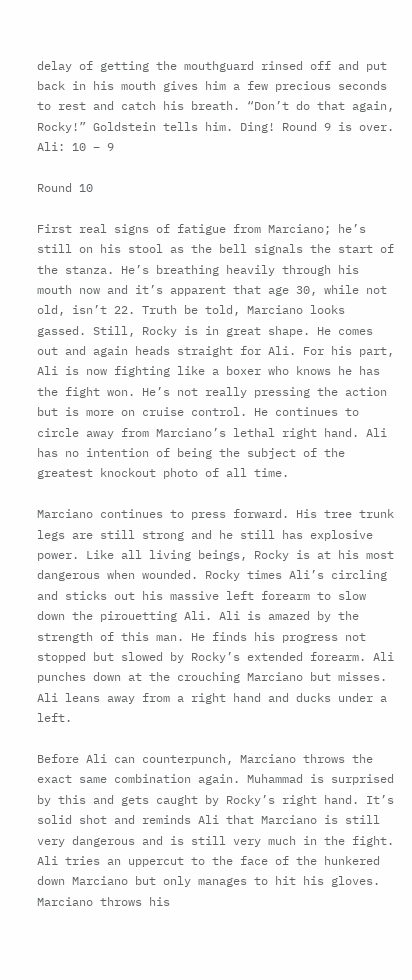delay of getting the mouthguard rinsed off and put back in his mouth gives him a few precious seconds to rest and catch his breath. “Don’t do that again, Rocky!” Goldstein tells him. Ding! Round 9 is over.
Ali: 10 – 9

Round 10

First real signs of fatigue from Marciano; he’s still on his stool as the bell signals the start of the stanza. He’s breathing heavily through his mouth now and it’s apparent that age 30, while not old, isn’t 22. Truth be told, Marciano looks gassed. Still, Rocky is in great shape. He comes out and again heads straight for Ali. For his part, Ali is now fighting like a boxer who knows he has the fight won. He’s not really pressing the action but is more on cruise control. He continues to circle away from Marciano’s lethal right hand. Ali has no intention of being the subject of the greatest knockout photo of all time.

Marciano continues to press forward. His tree trunk legs are still strong and he still has explosive power. Like all living beings, Rocky is at his most dangerous when wounded. Rocky times Ali’s circling and sticks out his massive left forearm to slow down the pirouetting Ali. Ali is amazed by the strength of this man. He finds his progress not stopped but slowed by Rocky’s extended forearm. Ali punches down at the crouching Marciano but misses. Ali leans away from a right hand and ducks under a left.

Before Ali can counterpunch, Marciano throws the exact same combination again. Muhammad is surprised by this and gets caught by Rocky’s right hand. It’s solid shot and reminds Ali that Marciano is still very dangerous and is still very much in the fight. Ali tries an uppercut to the face of the hunkered down Marciano but only manages to hit his gloves. Marciano throws his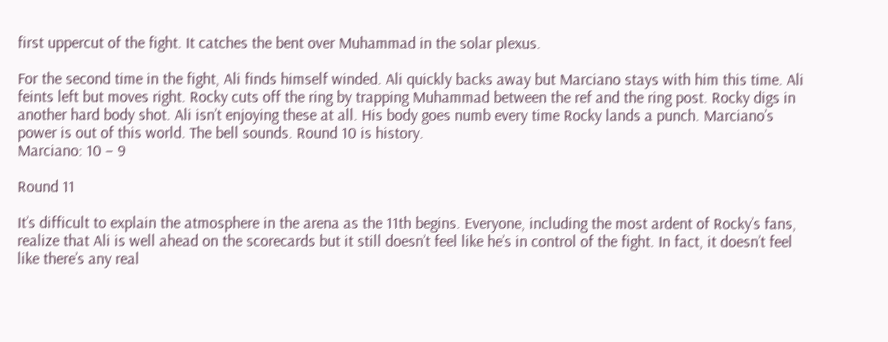first uppercut of the fight. It catches the bent over Muhammad in the solar plexus.

For the second time in the fight, Ali finds himself winded. Ali quickly backs away but Marciano stays with him this time. Ali feints left but moves right. Rocky cuts off the ring by trapping Muhammad between the ref and the ring post. Rocky digs in another hard body shot. Ali isn’t enjoying these at all. His body goes numb every time Rocky lands a punch. Marciano’s power is out of this world. The bell sounds. Round 10 is history.
Marciano: 10 – 9

Round 11

It’s difficult to explain the atmosphere in the arena as the 11th begins. Everyone, including the most ardent of Rocky’s fans, realize that Ali is well ahead on the scorecards but it still doesn’t feel like he’s in control of the fight. In fact, it doesn’t feel like there’s any real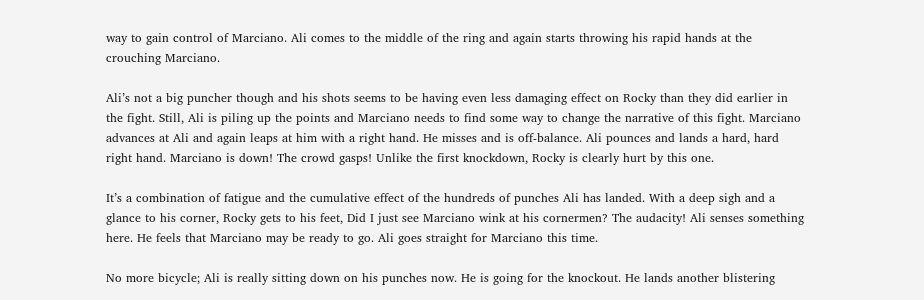way to gain control of Marciano. Ali comes to the middle of the ring and again starts throwing his rapid hands at the crouching Marciano.

Ali’s not a big puncher though and his shots seems to be having even less damaging effect on Rocky than they did earlier in the fight. Still, Ali is piling up the points and Marciano needs to find some way to change the narrative of this fight. Marciano advances at Ali and again leaps at him with a right hand. He misses and is off-balance. Ali pounces and lands a hard, hard right hand. Marciano is down! The crowd gasps! Unlike the first knockdown, Rocky is clearly hurt by this one.

It’s a combination of fatigue and the cumulative effect of the hundreds of punches Ali has landed. With a deep sigh and a glance to his corner, Rocky gets to his feet, Did I just see Marciano wink at his cornermen? The audacity! Ali senses something here. He feels that Marciano may be ready to go. Ali goes straight for Marciano this time.

No more bicycle; Ali is really sitting down on his punches now. He is going for the knockout. He lands another blistering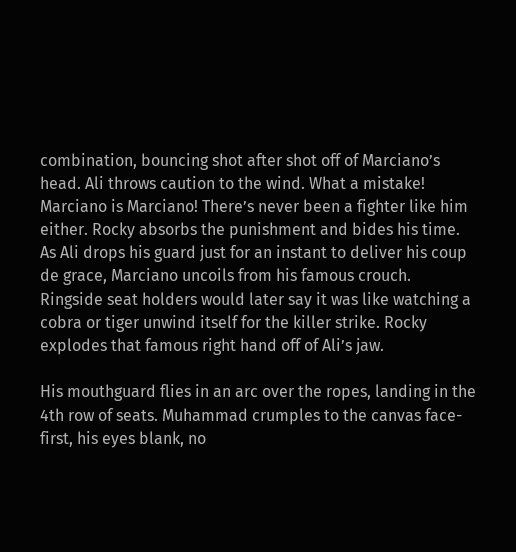combination, bouncing shot after shot off of Marciano’s head. Ali throws caution to the wind. What a mistake! Marciano is Marciano! There’s never been a fighter like him either. Rocky absorbs the punishment and bides his time. As Ali drops his guard just for an instant to deliver his coup de grace, Marciano uncoils from his famous crouch. Ringside seat holders would later say it was like watching a cobra or tiger unwind itself for the killer strike. Rocky explodes that famous right hand off of Ali’s jaw.

His mouthguard flies in an arc over the ropes, landing in the 4th row of seats. Muhammad crumples to the canvas face-first, his eyes blank, no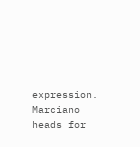expression. Marciano heads for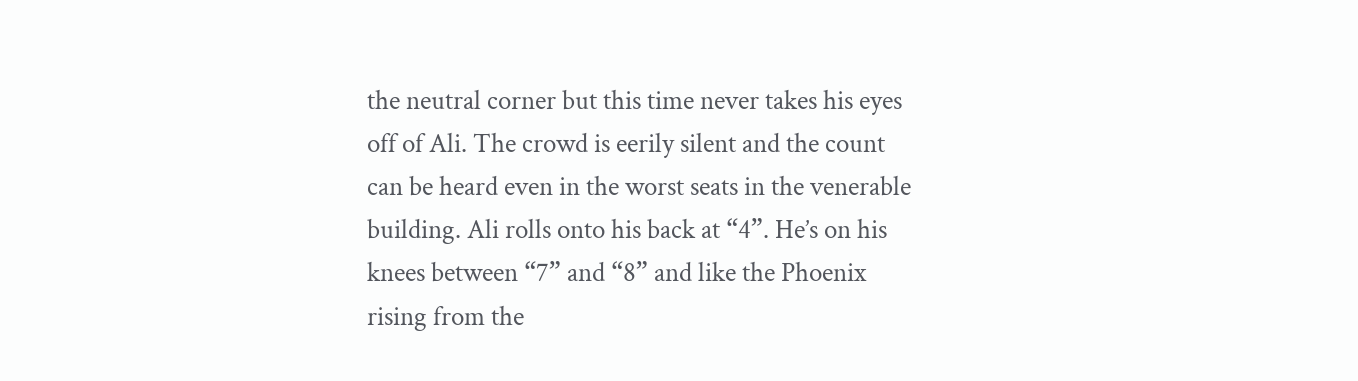the neutral corner but this time never takes his eyes off of Ali. The crowd is eerily silent and the count can be heard even in the worst seats in the venerable building. Ali rolls onto his back at “4”. He’s on his knees between “7” and “8” and like the Phoenix rising from the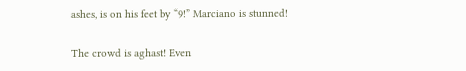ashes, is on his feet by “9!” Marciano is stunned!

The crowd is aghast! Even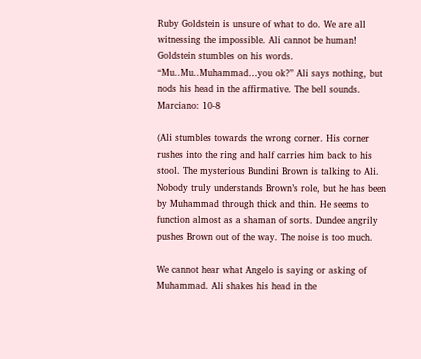Ruby Goldstein is unsure of what to do. We are all witnessing the impossible. Ali cannot be human! Goldstein stumbles on his words. “Mu..Mu..Muhammad…you ok?” Ali says nothing, but nods his head in the affirmative. The bell sounds.
Marciano: 10-8

(Ali stumbles towards the wrong corner. His corner rushes into the ring and half carries him back to his stool. The mysterious Bundini Brown is talking to Ali. Nobody truly understands Brown’s role, but he has been by Muhammad through thick and thin. He seems to function almost as a shaman of sorts. Dundee angrily pushes Brown out of the way. The noise is too much.

We cannot hear what Angelo is saying or asking of Muhammad. Ali shakes his head in the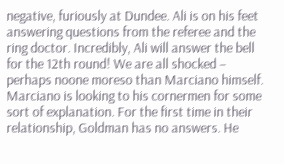negative, furiously at Dundee. Ali is on his feet answering questions from the referee and the ring doctor. Incredibly, Ali will answer the bell for the 12th round! We are all shocked – perhaps noone moreso than Marciano himself. Marciano is looking to his cornermen for some sort of explanation. For the first time in their relationship, Goldman has no answers. He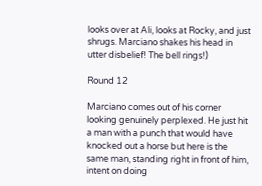looks over at Ali, looks at Rocky, and just shrugs. Marciano shakes his head in utter disbelief! The bell rings!)

Round 12

Marciano comes out of his corner looking genuinely perplexed. He just hit a man with a punch that would have knocked out a horse but here is the same man, standing right in front of him, intent on doing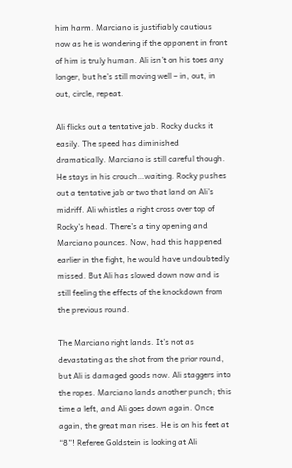him harm. Marciano is justifiably cautious now as he is wondering if the opponent in front of him is truly human. Ali isn’t on his toes any longer, but he’s still moving well – in, out, in out, circle, repeat.

Ali flicks out a tentative jab. Rocky ducks it easily. The speed has diminished dramatically. Marciano is still careful though. He stays in his crouch…waiting. Rocky pushes out a tentative jab or two that land on Ali’s midriff. Ali whistles a right cross over top of Rocky’s head. There’s a tiny opening and Marciano pounces. Now, had this happened earlier in the fight, he would have undoubtedly missed. But Ali has slowed down now and is still feeling the effects of the knockdown from the previous round.

The Marciano right lands. It’s not as devastating as the shot from the prior round, but Ali is damaged goods now. Ali staggers into the ropes. Marciano lands another punch; this time a left, and Ali goes down again. Once again, the great man rises. He is on his feet at “8”! Referee Goldstein is looking at Ali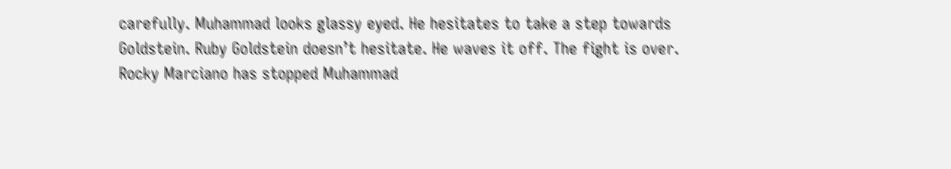carefully. Muhammad looks glassy eyed. He hesitates to take a step towards Goldstein. Ruby Goldstein doesn’t hesitate. He waves it off. The fight is over. Rocky Marciano has stopped Muhammad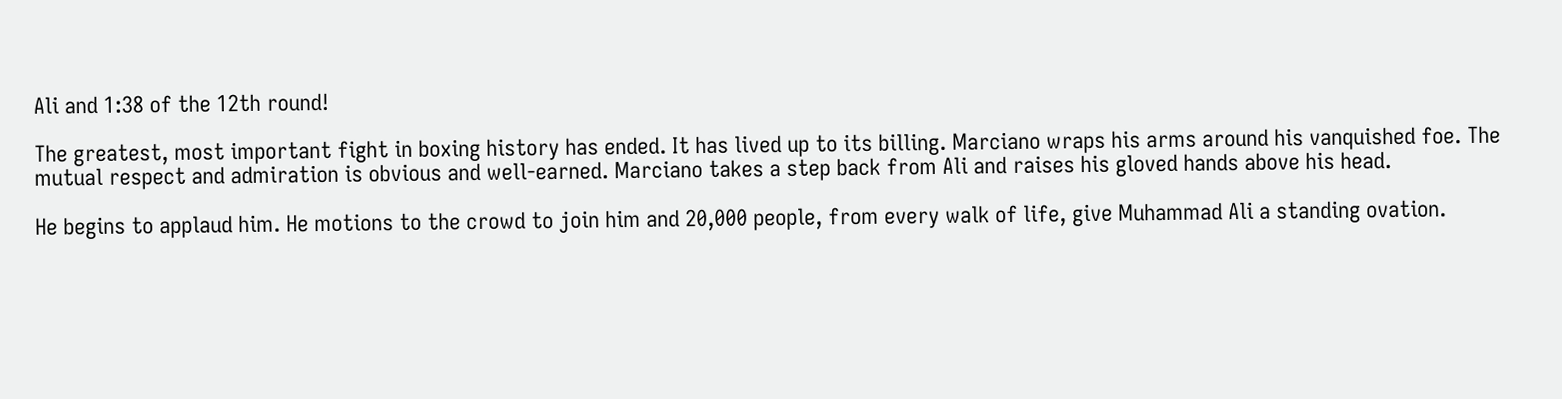Ali and 1:38 of the 12th round!

The greatest, most important fight in boxing history has ended. It has lived up to its billing. Marciano wraps his arms around his vanquished foe. The mutual respect and admiration is obvious and well-earned. Marciano takes a step back from Ali and raises his gloved hands above his head.

He begins to applaud him. He motions to the crowd to join him and 20,000 people, from every walk of life, give Muhammad Ali a standing ovation.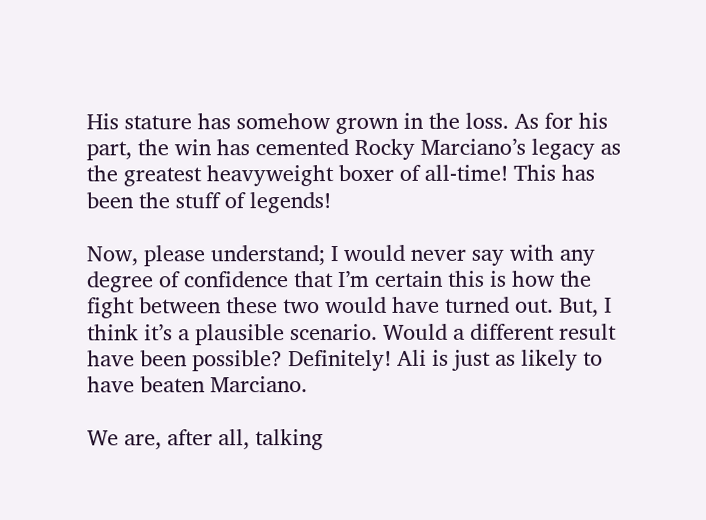His stature has somehow grown in the loss. As for his part, the win has cemented Rocky Marciano’s legacy as the greatest heavyweight boxer of all-time! This has been the stuff of legends!

Now, please understand; I would never say with any degree of confidence that I’m certain this is how the fight between these two would have turned out. But, I think it’s a plausible scenario. Would a different result have been possible? Definitely! Ali is just as likely to have beaten Marciano.

We are, after all, talking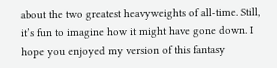about the two greatest heavyweights of all-time. Still, it’s fun to imagine how it might have gone down. I hope you enjoyed my version of this fantasy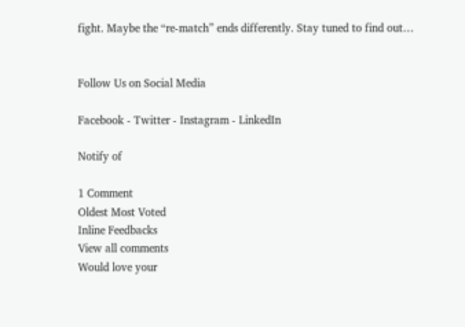fight. Maybe the “re-match” ends differently. Stay tuned to find out…


Follow Us on Social Media

Facebook - Twitter - Instagram - LinkedIn

Notify of

1 Comment
Oldest Most Voted
Inline Feedbacks
View all comments
Would love your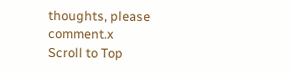thoughts, please comment.x
Scroll to Top